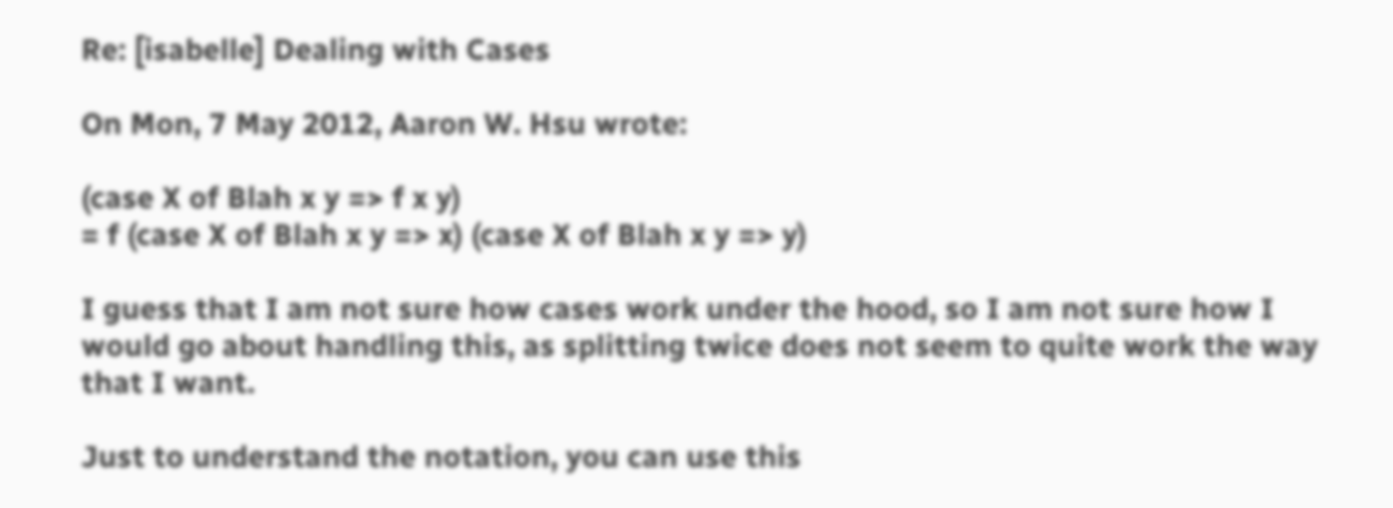Re: [isabelle] Dealing with Cases

On Mon, 7 May 2012, Aaron W. Hsu wrote:

(case X of Blah x y => f x y)
= f (case X of Blah x y => x) (case X of Blah x y => y)

I guess that I am not sure how cases work under the hood, so I am not sure how I would go about handling this, as splitting twice does not seem to quite work the way that I want.

Just to understand the notation, you can use this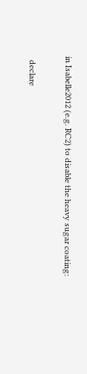in Isabelle2012 (e.g. RC2) to disable the heavy sugar coating:

  declare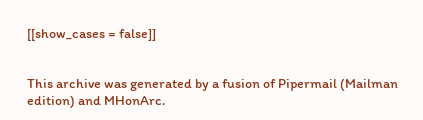[[show_cases = false]]


This archive was generated by a fusion of Pipermail (Mailman edition) and MHonArc.